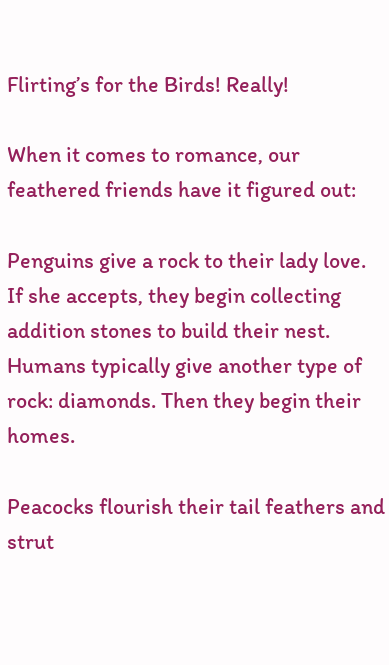Flirting’s for the Birds! Really!

When it comes to romance, our feathered friends have it figured out:

Penguins give a rock to their lady love. If she accepts, they begin collecting addition stones to build their nest. Humans typically give another type of rock: diamonds. Then they begin their homes.

Peacocks flourish their tail feathers and strut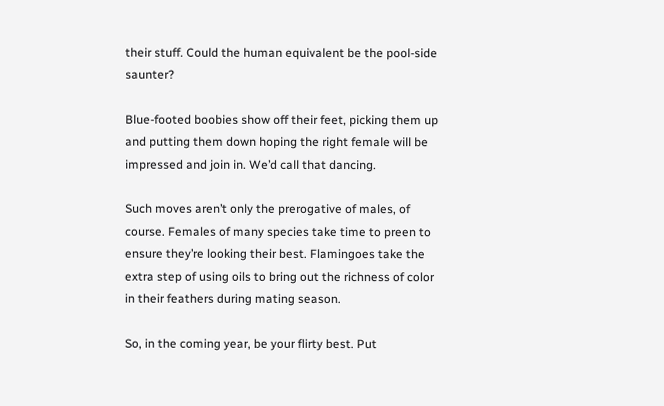their stuff. Could the human equivalent be the pool-side saunter?

Blue-footed boobies show off their feet, picking them up and putting them down hoping the right female will be impressed and join in. We’d call that dancing.

Such moves aren’t only the prerogative of males, of course. Females of many species take time to preen to ensure they’re looking their best. Flamingoes take the extra step of using oils to bring out the richness of color in their feathers during mating season.

So, in the coming year, be your flirty best. Put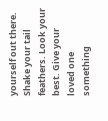yourself out there. Shake your tail feathers. Look your best. Give your loved one something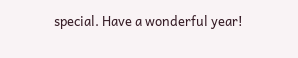special. Have a wonderful year!